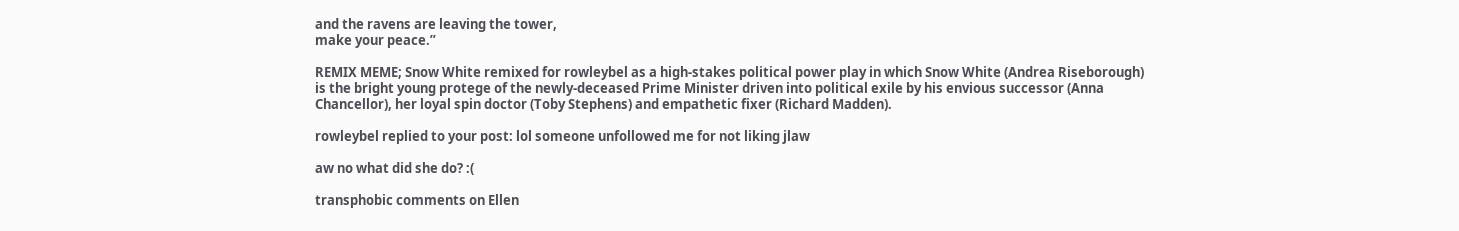and the ravens are leaving the tower,
make your peace.”

REMIX MEME; Snow White remixed for rowleybel as a high-stakes political power play in which Snow White (Andrea Riseborough) is the bright young protege of the newly-deceased Prime Minister driven into political exile by his envious successor (Anna Chancellor), her loyal spin doctor (Toby Stephens) and empathetic fixer (Richard Madden).

rowleybel replied to your post: lol someone unfollowed me for not liking jlaw

aw no what did she do? :(

transphobic comments on Ellen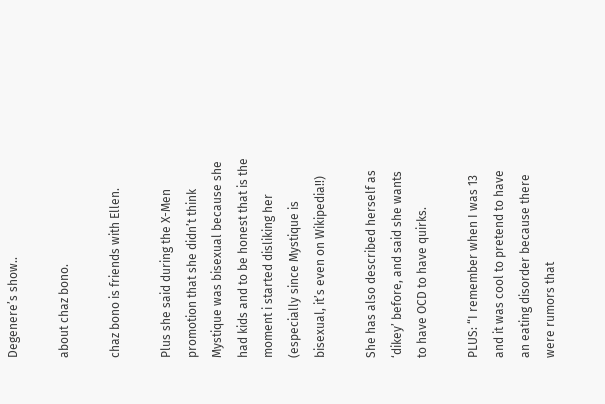Degenere’s show..

about chaz bono.

chaz bono is friends with Ellen.

Plus she said during the X-Men promotion that she didn’t think Mystique was bisexual because she had kids and to be honest that is the moment i started disliking her (especially since Mystique is bisexual, it’s even on Wikipedia!!)

She has also described herself as ‘dikey’ before, and said she wants to have OCD to have quirks.

PLUS: “I remember when I was 13 and it was cool to pretend to have an eating disorder because there were rumors that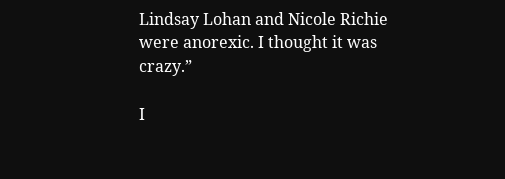Lindsay Lohan and Nicole Richie were anorexic. I thought it was crazy.”

I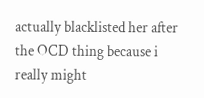actually blacklisted her after the OCD thing because i really might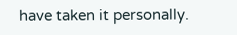have taken it personally.